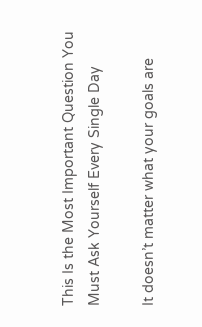This Is the Most Important Question You Must Ask Yourself Every Single Day

It doesn’t matter what your goals are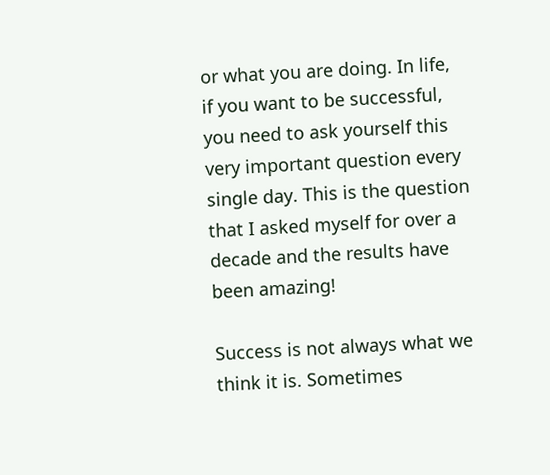or what you are doing. In life, if you want to be successful, you need to ask yourself this very important question every single day. This is the question that I asked myself for over a decade and the results have been amazing!

Success is not always what we think it is. Sometimes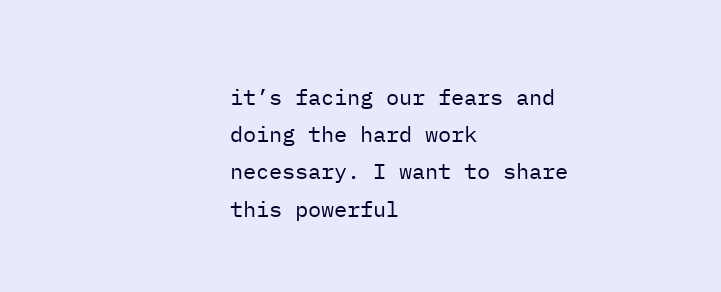it’s facing our fears and doing the hard work necessary. I want to share this powerful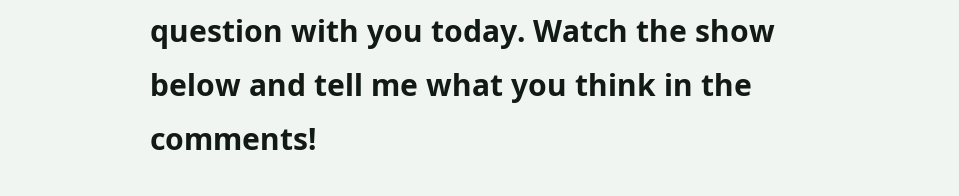question with you today. Watch the show below and tell me what you think in the comments!